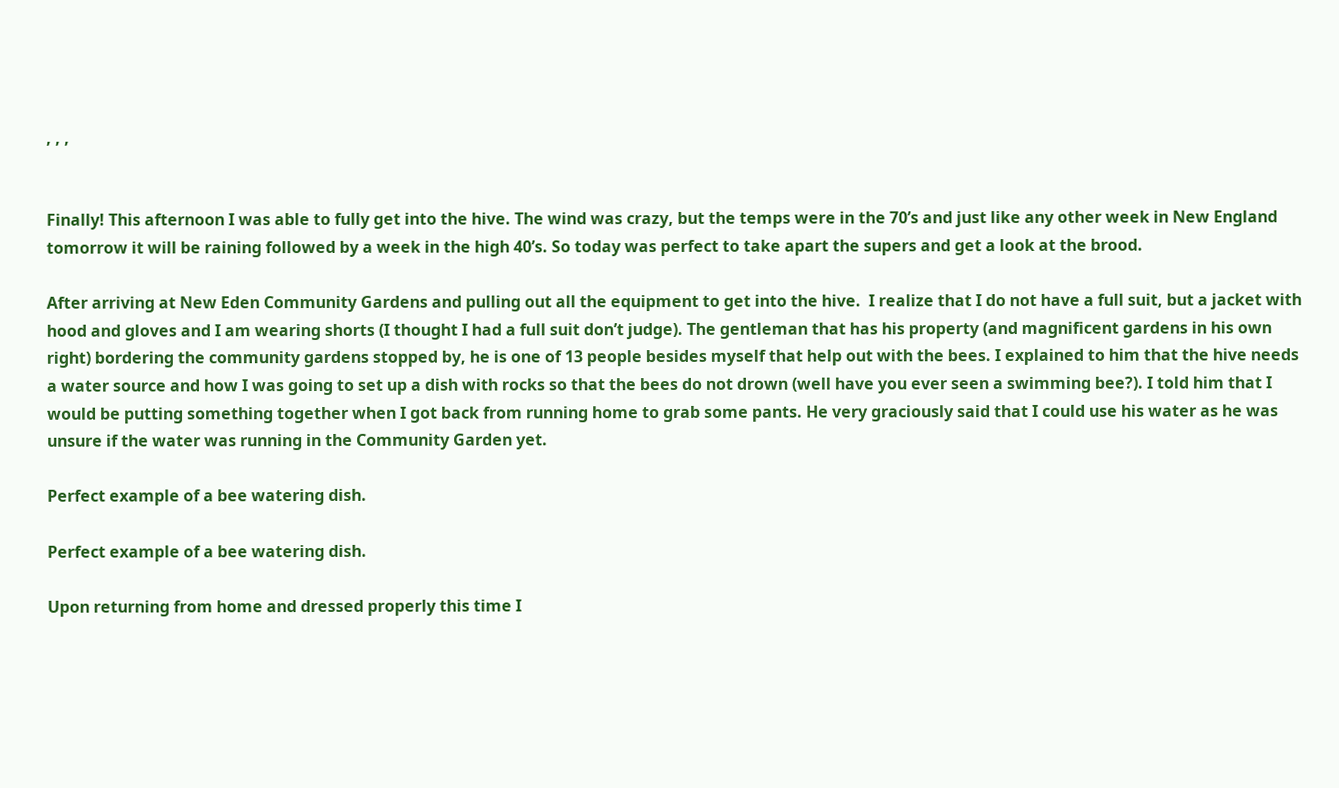, , ,


Finally! This afternoon I was able to fully get into the hive. The wind was crazy, but the temps were in the 70’s and just like any other week in New England tomorrow it will be raining followed by a week in the high 40’s. So today was perfect to take apart the supers and get a look at the brood.

After arriving at New Eden Community Gardens and pulling out all the equipment to get into the hive.  I realize that I do not have a full suit, but a jacket with hood and gloves and I am wearing shorts (I thought I had a full suit don’t judge). The gentleman that has his property (and magnificent gardens in his own right) bordering the community gardens stopped by, he is one of 13 people besides myself that help out with the bees. I explained to him that the hive needs a water source and how I was going to set up a dish with rocks so that the bees do not drown (well have you ever seen a swimming bee?). I told him that I would be putting something together when I got back from running home to grab some pants. He very graciously said that I could use his water as he was unsure if the water was running in the Community Garden yet.

Perfect example of a bee watering dish.

Perfect example of a bee watering dish.

Upon returning from home and dressed properly this time I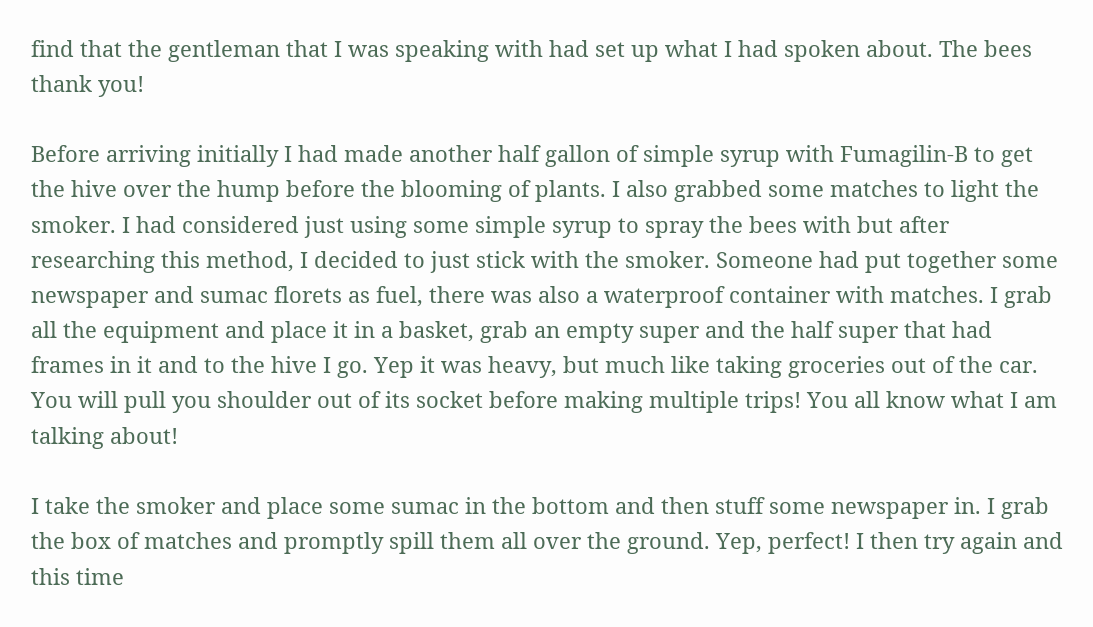find that the gentleman that I was speaking with had set up what I had spoken about. The bees thank you!

Before arriving initially I had made another half gallon of simple syrup with Fumagilin-B to get the hive over the hump before the blooming of plants. I also grabbed some matches to light the smoker. I had considered just using some simple syrup to spray the bees with but after researching this method, I decided to just stick with the smoker. Someone had put together some newspaper and sumac florets as fuel, there was also a waterproof container with matches. I grab all the equipment and place it in a basket, grab an empty super and the half super that had frames in it and to the hive I go. Yep it was heavy, but much like taking groceries out of the car. You will pull you shoulder out of its socket before making multiple trips! You all know what I am talking about!

I take the smoker and place some sumac in the bottom and then stuff some newspaper in. I grab the box of matches and promptly spill them all over the ground. Yep, perfect! I then try again and this time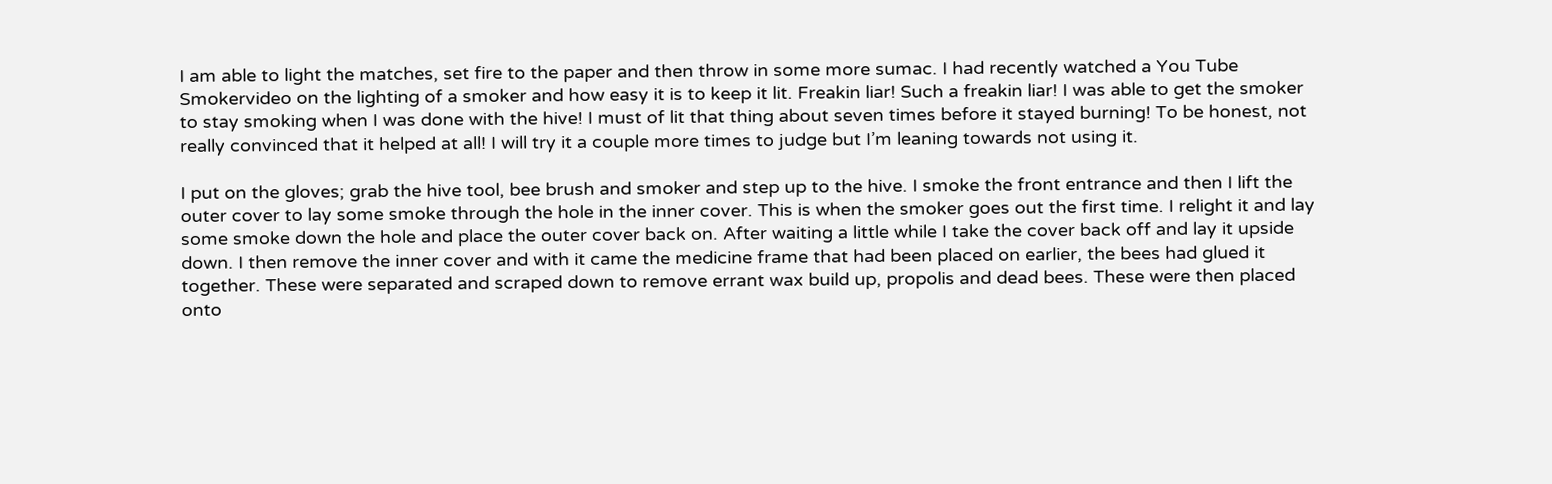I am able to light the matches, set fire to the paper and then throw in some more sumac. I had recently watched a You Tube Smokervideo on the lighting of a smoker and how easy it is to keep it lit. Freakin liar! Such a freakin liar! I was able to get the smoker to stay smoking when I was done with the hive! I must of lit that thing about seven times before it stayed burning! To be honest, not really convinced that it helped at all! I will try it a couple more times to judge but I’m leaning towards not using it.

I put on the gloves; grab the hive tool, bee brush and smoker and step up to the hive. I smoke the front entrance and then I lift the outer cover to lay some smoke through the hole in the inner cover. This is when the smoker goes out the first time. I relight it and lay some smoke down the hole and place the outer cover back on. After waiting a little while I take the cover back off and lay it upside down. I then remove the inner cover and with it came the medicine frame that had been placed on earlier, the bees had glued it together. These were separated and scraped down to remove errant wax build up, propolis and dead bees. These were then placed onto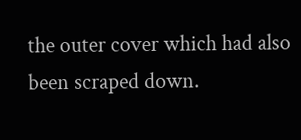the outer cover which had also been scraped down.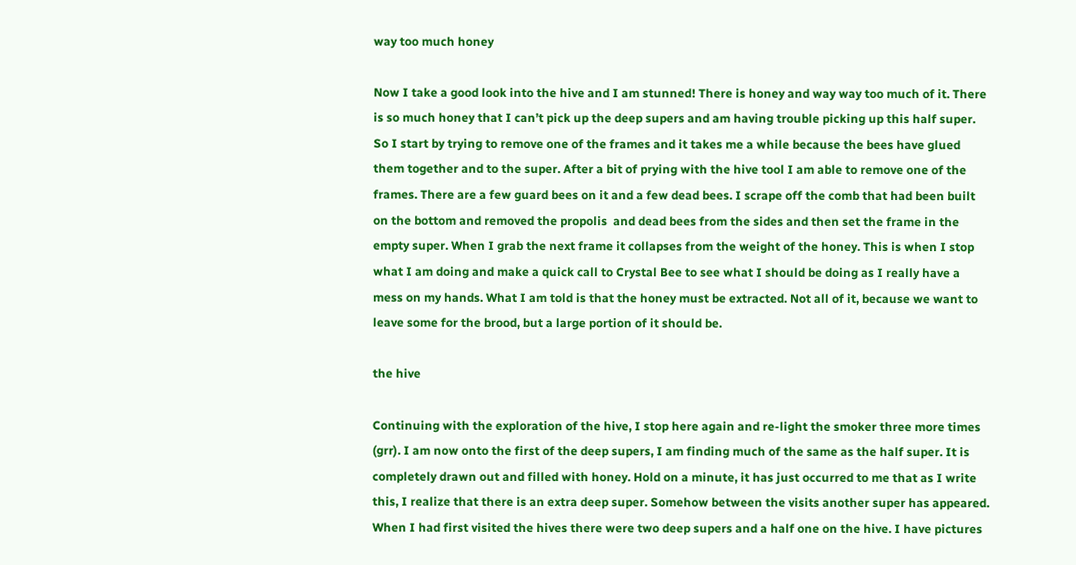way too much honey

Now I take a good look into the hive and I am stunned! There is honey and way way too much of it. There is so much honey that I can’t pick up the deep supers and am having trouble picking up this half super. So I start by trying to remove one of the frames and it takes me a while because the bees have glued them together and to the super. After a bit of prying with the hive tool I am able to remove one of the frames. There are a few guard bees on it and a few dead bees. I scrape off the comb that had been built on the bottom and removed the propolis  and dead bees from the sides and then set the frame in the empty super. When I grab the next frame it collapses from the weight of the honey. This is when I stop what I am doing and make a quick call to Crystal Bee to see what I should be doing as I really have a mess on my hands. What I am told is that the honey must be extracted. Not all of it, because we want to leave some for the brood, but a large portion of it should be.

the hive

Continuing with the exploration of the hive, I stop here again and re-light the smoker three more times (grr). I am now onto the first of the deep supers, I am finding much of the same as the half super. It is completely drawn out and filled with honey. Hold on a minute, it has just occurred to me that as I write this, I realize that there is an extra deep super. Somehow between the visits another super has appeared. When I had first visited the hives there were two deep supers and a half one on the hive. I have pictures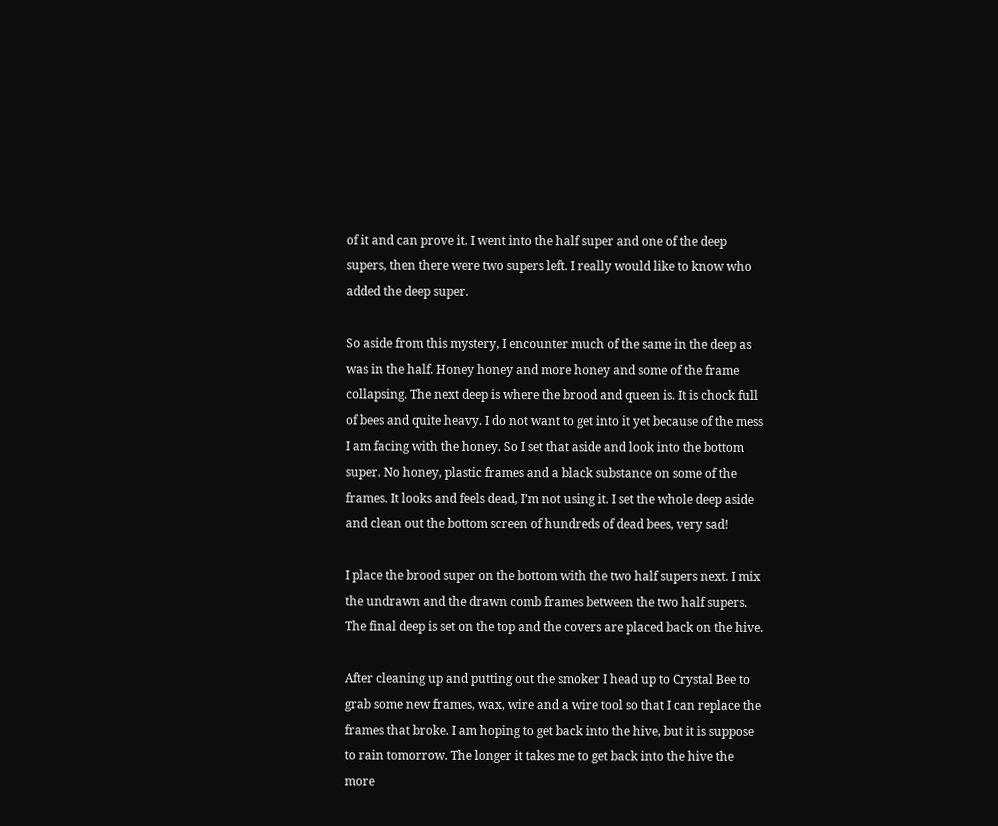of it and can prove it. I went into the half super and one of the deep supers, then there were two supers left. I really would like to know who added the deep super.

So aside from this mystery, I encounter much of the same in the deep as was in the half. Honey honey and more honey and some of the frame collapsing. The next deep is where the brood and queen is. It is chock full of bees and quite heavy. I do not want to get into it yet because of the mess I am facing with the honey. So I set that aside and look into the bottom super. No honey, plastic frames and a black substance on some of the frames. It looks and feels dead, I’m not using it. I set the whole deep aside and clean out the bottom screen of hundreds of dead bees, very sad!

I place the brood super on the bottom with the two half supers next. I mix the undrawn and the drawn comb frames between the two half supers. The final deep is set on the top and the covers are placed back on the hive.

After cleaning up and putting out the smoker I head up to Crystal Bee to grab some new frames, wax, wire and a wire tool so that I can replace the frames that broke. I am hoping to get back into the hive, but it is suppose to rain tomorrow. The longer it takes me to get back into the hive the more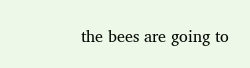the bees are going to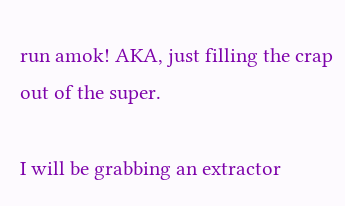run amok! AKA, just filling the crap out of the super.

I will be grabbing an extractor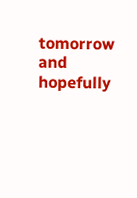tomorrow and hopefully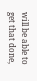will be able to get that done,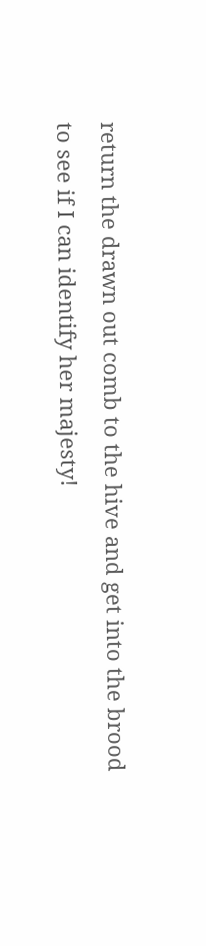return the drawn out comb to the hive and get into the brood to see if I can identify her majesty!